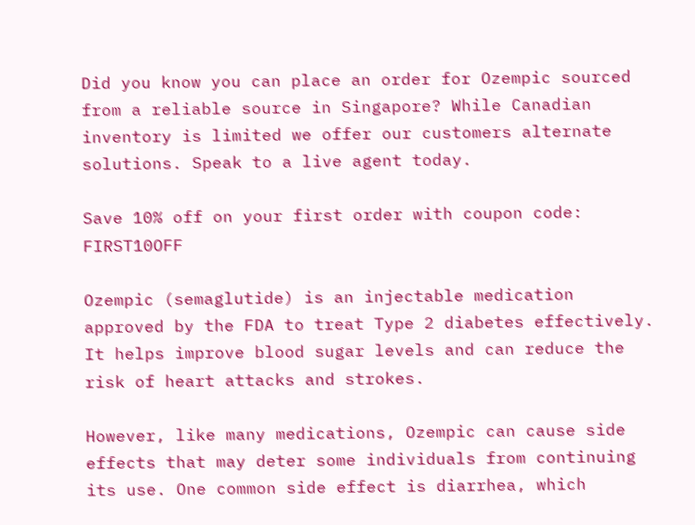Did you know you can place an order for Ozempic sourced from a reliable source in Singapore? While Canadian inventory is limited we offer our customers alternate solutions. Speak to a live agent today.

Save 10% off on your first order with coupon code: FIRST10OFF

Ozempic (semaglutide) is an injectable medication approved by the FDA to treat Type 2 diabetes effectively. It helps improve blood sugar levels and can reduce the risk of heart attacks and strokes.

However, like many medications, Ozempic can cause side effects that may deter some individuals from continuing its use. One common side effect is diarrhea, which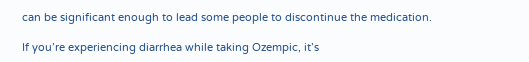can be significant enough to lead some people to discontinue the medication.

If you’re experiencing diarrhea while taking Ozempic, it’s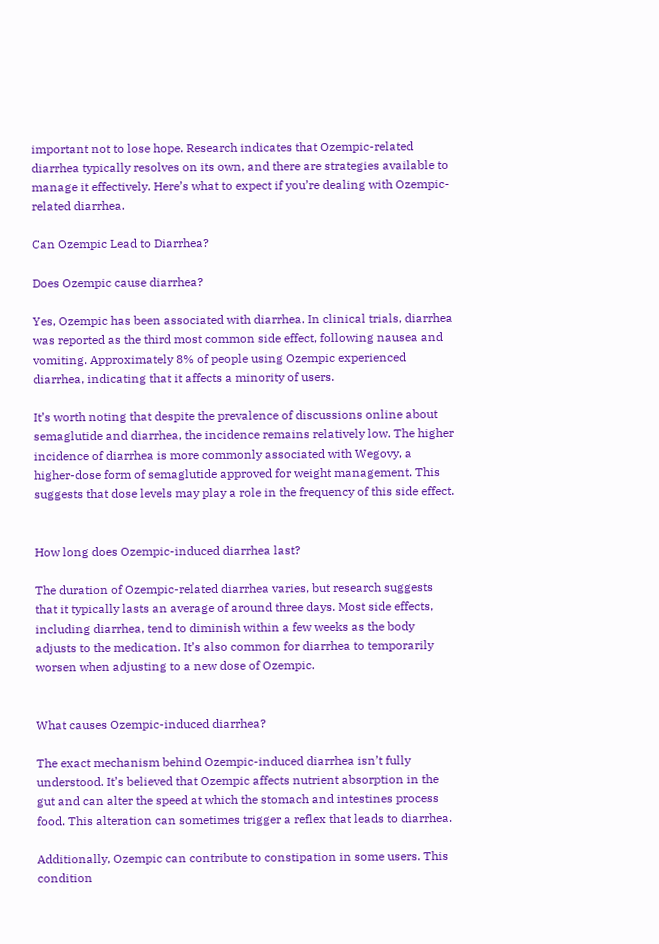important not to lose hope. Research indicates that Ozempic-related diarrhea typically resolves on its own, and there are strategies available to manage it effectively. Here’s what to expect if you’re dealing with Ozempic-related diarrhea.

Can Ozempic Lead to Diarrhea?

Does Ozempic cause diarrhea?

Yes, Ozempic has been associated with diarrhea. In clinical trials, diarrhea was reported as the third most common side effect, following nausea and vomiting. Approximately 8% of people using Ozempic experienced diarrhea, indicating that it affects a minority of users.

It’s worth noting that despite the prevalence of discussions online about semaglutide and diarrhea, the incidence remains relatively low. The higher incidence of diarrhea is more commonly associated with Wegovy, a higher-dose form of semaglutide approved for weight management. This suggests that dose levels may play a role in the frequency of this side effect.


How long does Ozempic-induced diarrhea last?

The duration of Ozempic-related diarrhea varies, but research suggests that it typically lasts an average of around three days. Most side effects, including diarrhea, tend to diminish within a few weeks as the body adjusts to the medication. It’s also common for diarrhea to temporarily worsen when adjusting to a new dose of Ozempic.


What causes Ozempic-induced diarrhea?

The exact mechanism behind Ozempic-induced diarrhea isn’t fully understood. It’s believed that Ozempic affects nutrient absorption in the gut and can alter the speed at which the stomach and intestines process food. This alteration can sometimes trigger a reflex that leads to diarrhea.

Additionally, Ozempic can contribute to constipation in some users. This condition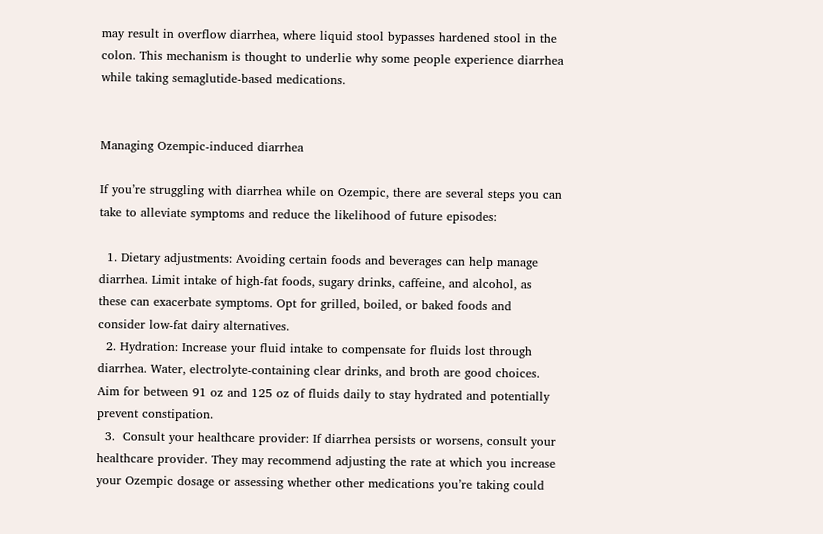may result in overflow diarrhea, where liquid stool bypasses hardened stool in the colon. This mechanism is thought to underlie why some people experience diarrhea while taking semaglutide-based medications.


Managing Ozempic-induced diarrhea

If you’re struggling with diarrhea while on Ozempic, there are several steps you can take to alleviate symptoms and reduce the likelihood of future episodes:

  1. Dietary adjustments: Avoiding certain foods and beverages can help manage diarrhea. Limit intake of high-fat foods, sugary drinks, caffeine, and alcohol, as these can exacerbate symptoms. Opt for grilled, boiled, or baked foods and consider low-fat dairy alternatives.
  2. Hydration: Increase your fluid intake to compensate for fluids lost through diarrhea. Water, electrolyte-containing clear drinks, and broth are good choices. Aim for between 91 oz and 125 oz of fluids daily to stay hydrated and potentially prevent constipation.
  3.  Consult your healthcare provider: If diarrhea persists or worsens, consult your healthcare provider. They may recommend adjusting the rate at which you increase your Ozempic dosage or assessing whether other medications you’re taking could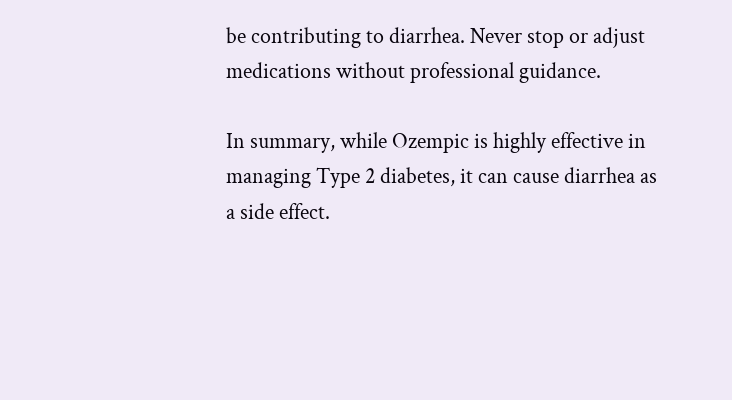be contributing to diarrhea. Never stop or adjust medications without professional guidance.

In summary, while Ozempic is highly effective in managing Type 2 diabetes, it can cause diarrhea as a side effect.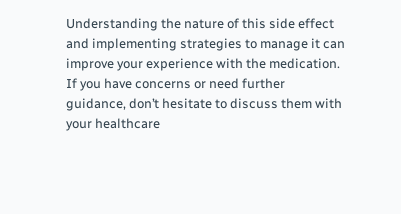Understanding the nature of this side effect and implementing strategies to manage it can improve your experience with the medication. If you have concerns or need further guidance, don’t hesitate to discuss them with your healthcare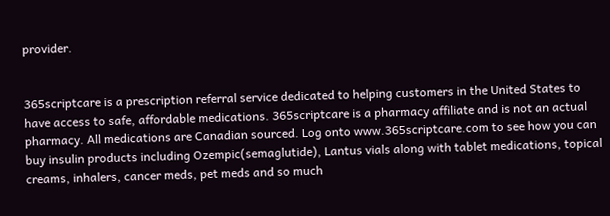provider.


365scriptcare is a prescription referral service dedicated to helping customers in the United States to have access to safe, affordable medications. 365scriptcare is a pharmacy affiliate and is not an actual pharmacy. All medications are Canadian sourced. Log onto www.365scriptcare.com to see how you can buy insulin products including Ozempic(semaglutide), Lantus vials along with tablet medications, topical creams, inhalers, cancer meds, pet meds and so much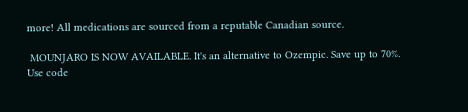more! All medications are sourced from a reputable Canadian source.

 MOUNJARO IS NOW AVAILABLE. It's an alternative to Ozempic. Save up to 70%. Use code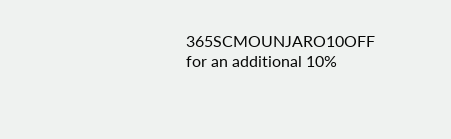365SCMOUNJARO10OFF for an additional 10%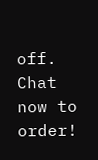off. Chat now to order!